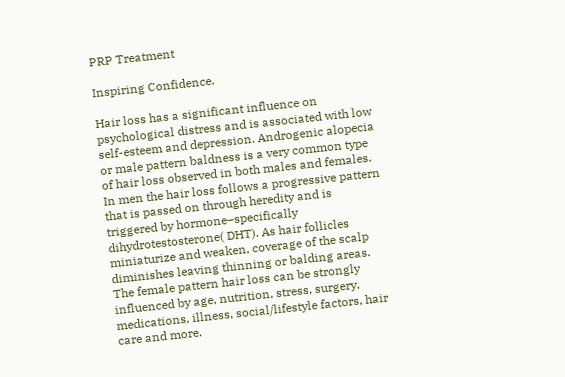PRP Treatment

Inspiring Confidence.

Hair loss has a significant influence on psychological distress and is associated with low self-esteem and depression. Androgenic alopecia or male pattern baldness is a very common type of hair loss observed in both males and females. In men the hair loss follows a progressive pattern that is passed on through heredity and is triggered by hormone–specifically dihydrotestosterone( DHT). As hair follicles miniaturize and weaken, coverage of the scalp diminishes leaving thinning or balding areas.  The female pattern hair loss can be strongly influenced by age, nutrition, stress, surgery, medications, illness, social/lifestyle factors, hair care and more.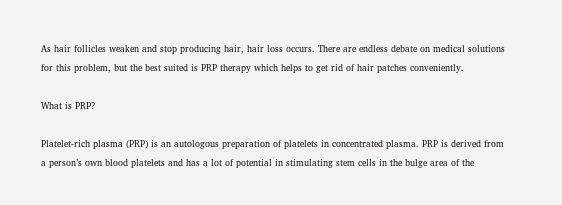As hair follicles weaken and stop producing hair, hair loss occurs. There are endless debate on medical solutions for this problem, but the best suited is PRP therapy which helps to get rid of hair patches conveniently.

What is PRP?

Platelet-rich plasma (PRP) is an autologous preparation of platelets in concentrated plasma. PRP is derived from a person’s own blood platelets and has a lot of potential in stimulating stem cells in the bulge area of the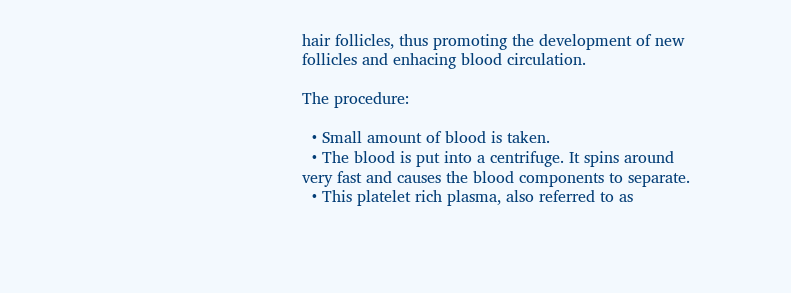hair follicles, thus promoting the development of new follicles and enhacing blood circulation.

The procedure:

  • Small amount of blood is taken.
  • The blood is put into a centrifuge. It spins around very fast and causes the blood components to separate.
  • This platelet rich plasma, also referred to as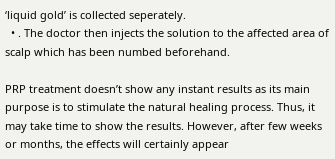‘liquid gold’ is collected seperately.
  • . The doctor then injects the solution to the affected area of scalp which has been numbed beforehand.

PRP treatment doesn’t show any instant results as its main purpose is to stimulate the natural healing process. Thus, it may take time to show the results. However, after few weeks or months, the effects will certainly appear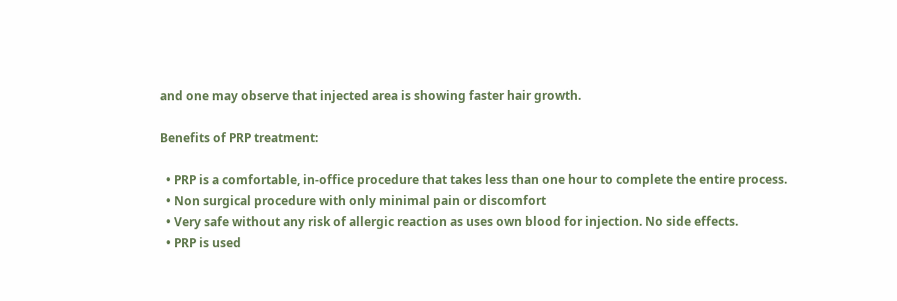and one may observe that injected area is showing faster hair growth.

Benefits of PRP treatment:

  • PRP is a comfortable, in-office procedure that takes less than one hour to complete the entire process.
  • Non surgical procedure with only minimal pain or discomfort
  • Very safe without any risk of allergic reaction as uses own blood for injection. No side effects.
  • PRP is used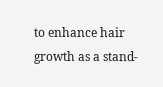to enhance hair growth as a stand-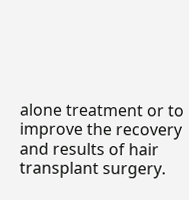alone treatment or to improve the recovery and results of hair transplant surgery.